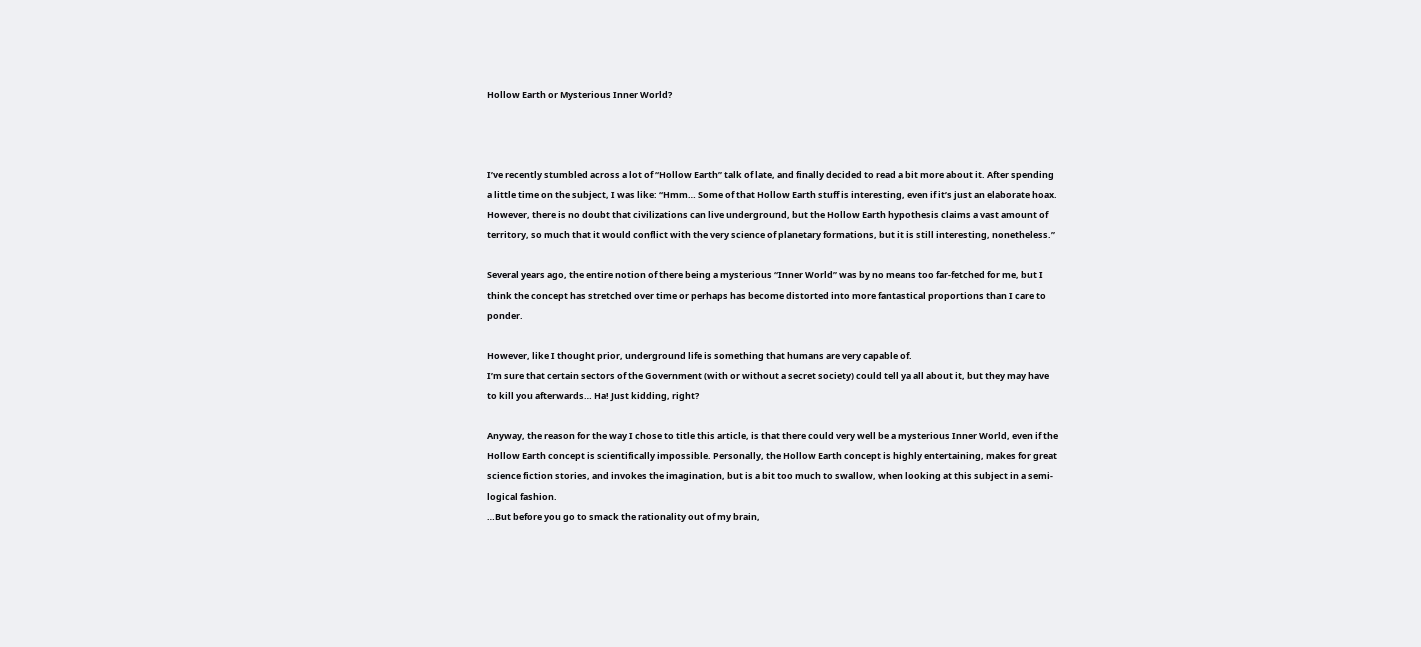Hollow Earth or Mysterious Inner World?



I’ve recently stumbled across a lot of “Hollow Earth” talk of late, and finally decided to read a bit more about it. After spending a little time on the subject, I was like: “Hmm… Some of that Hollow Earth stuff is interesting, even if it’s just an elaborate hoax. However, there is no doubt that civilizations can live underground, but the Hollow Earth hypothesis claims a vast amount of territory, so much that it would conflict with the very science of planetary formations, but it is still interesting, nonetheless.”

Several years ago, the entire notion of there being a mysterious “Inner World” was by no means too far-fetched for me, but I think the concept has stretched over time or perhaps has become distorted into more fantastical proportions than I care to ponder.

However, like I thought prior, underground life is something that humans are very capable of.
I’m sure that certain sectors of the Government (with or without a secret society) could tell ya all about it, but they may have to kill you afterwards… Ha! Just kidding, right?

Anyway, the reason for the way I chose to title this article, is that there could very well be a mysterious Inner World, even if the Hollow Earth concept is scientifically impossible. Personally, the Hollow Earth concept is highly entertaining, makes for great science fiction stories, and invokes the imagination, but is a bit too much to swallow, when looking at this subject in a semi-logical fashion.
…But before you go to smack the rationality out of my brain,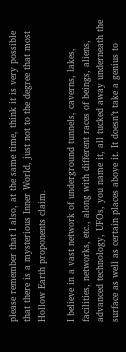please remember that I also, at the same time, think it is very possible that there is a mysterious Inner World, just not to the degree that most Hollow Earth proponents claim.

I believe in a vast network of underground tunnels, caverns, lakes, facilities, networks, etc., along with different races of beings, aliens, advanced technology, UFOs, you name it, all tucked away underneath the surface as well as certain places above it. It doesn’t take a genius to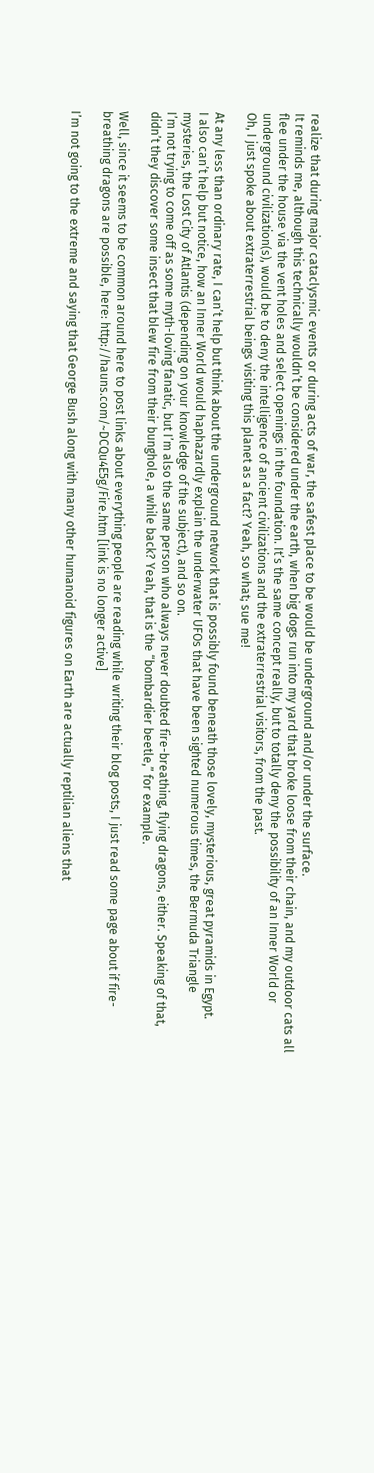realize that during major cataclysmic events or during acts of war, the safest place to be would be underground and/or under the surface.
It reminds me, although this technically wouldn’t be considered under the earth, when big dogs run into my yard that broke loose from their chain, and my outdoor cats all flee under the house via the vent holes and select openings in the foundation. It’s the same concept really, but to totally deny the possibility of an Inner World or underground civilization(s), would be to deny the intelligence of ancient civilizations and the extraterrestrial visitors, from the past.
Oh, I just spoke about extraterrestrial beings visiting this planet as a fact? Yeah, so what; sue me!

At any less than ordinary rate, I can’t help but think about the underground network that is possibly found beneath those lovely, mysterious, great pyramids in Egypt.
I also can’t help but notice, how an Inner World would haphazardly explain the underwater UFOs that have been sighted numerous times, the Bermuda Triangle mysteries, the Lost City of Atlantis (depending on your knowledge of the subject), and so on.
I’m not trying to come off as some myth-loving fanatic, but I’m also the same person who always never doubted fire-breathing, flying dragons, either. Speaking of that, didn’t they discover some insect that blew fire from their bunghole, a while back? Yeah, that is the “bombardier beetle,” for example.

Well, since it seems to be common around here to post links about everything people are reading while writing their blog posts, I just read some page about if fire-breathing dragons are possible, here: http://hauns.com/~DCQu4E5g/Fire.htm [link is no longer active]

I’m not going to the extreme and saying that George Bush along with many other humanoid figures on Earth are actually reptilian aliens that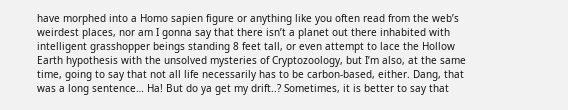have morphed into a Homo sapien figure or anything like you often read from the web’s weirdest places, nor am I gonna say that there isn’t a planet out there inhabited with intelligent grasshopper beings standing 8 feet tall, or even attempt to lace the Hollow Earth hypothesis with the unsolved mysteries of Cryptozoology, but I’m also, at the same time, going to say that not all life necessarily has to be carbon-based, either. Dang, that was a long sentence… Ha! But do ya get my drift..? Sometimes, it is better to say that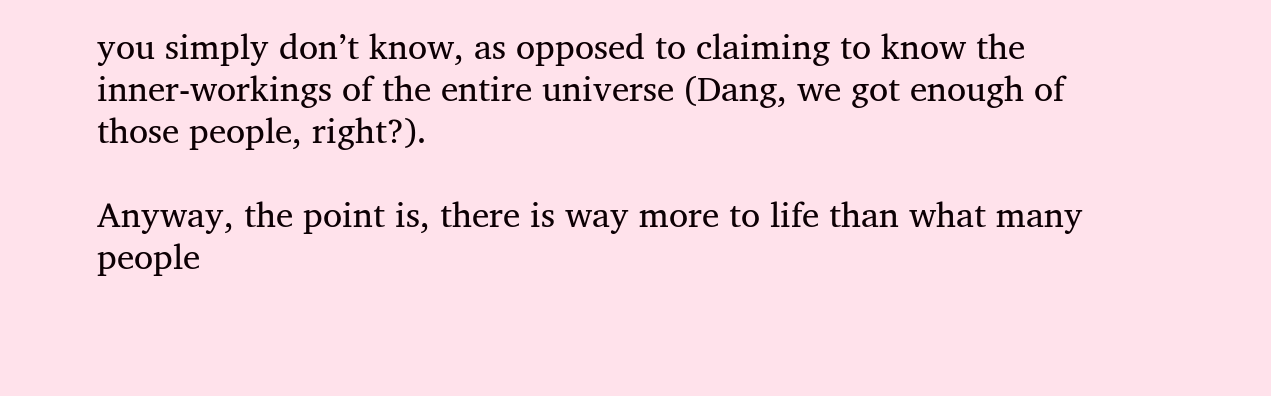you simply don’t know, as opposed to claiming to know the inner-workings of the entire universe (Dang, we got enough of those people, right?).

Anyway, the point is, there is way more to life than what many people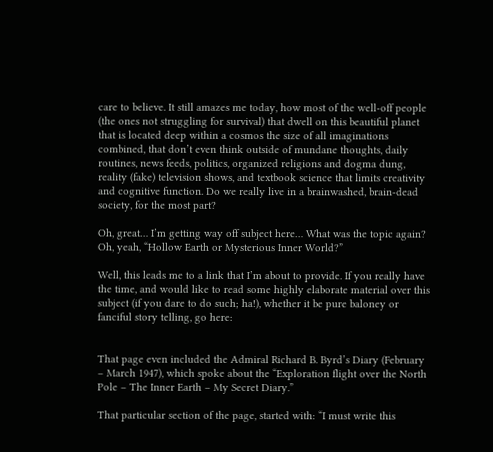care to believe. It still amazes me today, how most of the well-off people (the ones not struggling for survival) that dwell on this beautiful planet that is located deep within a cosmos the size of all imaginations combined, that don’t even think outside of mundane thoughts, daily routines, news feeds, politics, organized religions and dogma dung, reality (fake) television shows, and textbook science that limits creativity and cognitive function. Do we really live in a brainwashed, brain-dead society, for the most part?

Oh, great… I’m getting way off subject here… What was the topic again? Oh, yeah, “Hollow Earth or Mysterious Inner World?”

Well, this leads me to a link that I’m about to provide. If you really have the time, and would like to read some highly elaborate material over this subject (if you dare to do such; ha!), whether it be pure baloney or fanciful story telling, go here:


That page even included the Admiral Richard B. Byrd’s Diary (February – March 1947), which spoke about the “Exploration flight over the North Pole – The Inner Earth – My Secret Diary.”

That particular section of the page, started with: “I must write this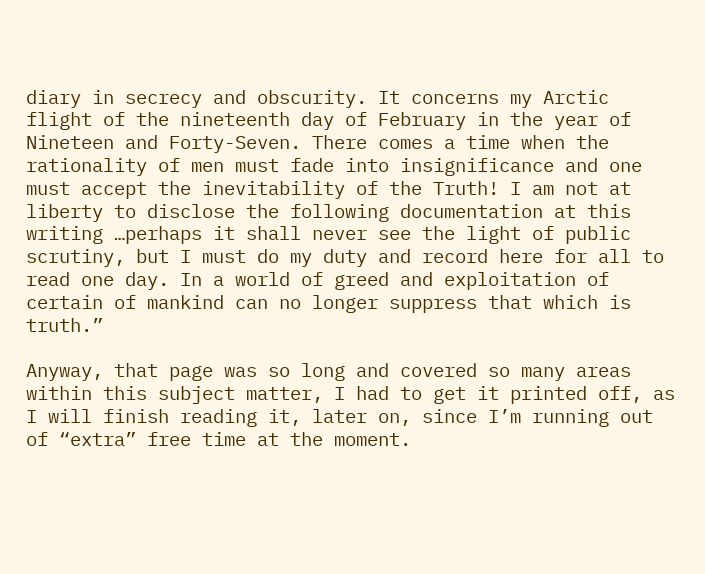diary in secrecy and obscurity. It concerns my Arctic flight of the nineteenth day of February in the year of Nineteen and Forty-Seven. There comes a time when the rationality of men must fade into insignificance and one must accept the inevitability of the Truth! I am not at liberty to disclose the following documentation at this writing …perhaps it shall never see the light of public scrutiny, but I must do my duty and record here for all to read one day. In a world of greed and exploitation of certain of mankind can no longer suppress that which is truth.”

Anyway, that page was so long and covered so many areas within this subject matter, I had to get it printed off, as I will finish reading it, later on, since I’m running out of “extra” free time at the moment.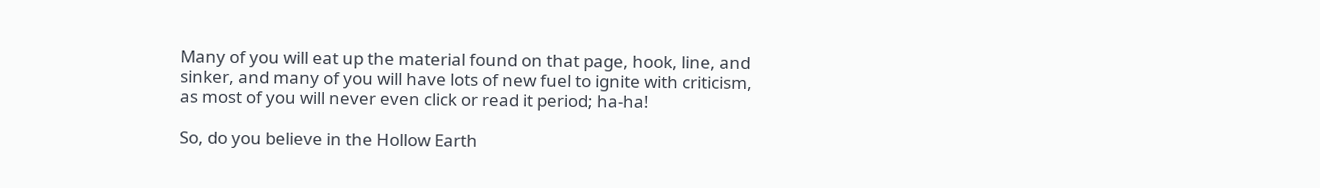Many of you will eat up the material found on that page, hook, line, and sinker, and many of you will have lots of new fuel to ignite with criticism, as most of you will never even click or read it period; ha-ha!

So, do you believe in the Hollow Earth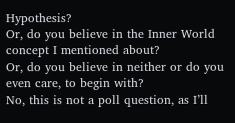Hypothesis?
Or, do you believe in the Inner World concept I mentioned about?
Or, do you believe in neither or do you even care, to begin with?
No, this is not a poll question, as I’ll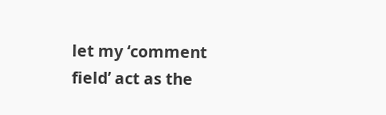let my ‘comment field’ act as the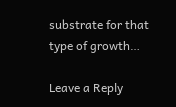substrate for that type of growth…

Leave a Reply